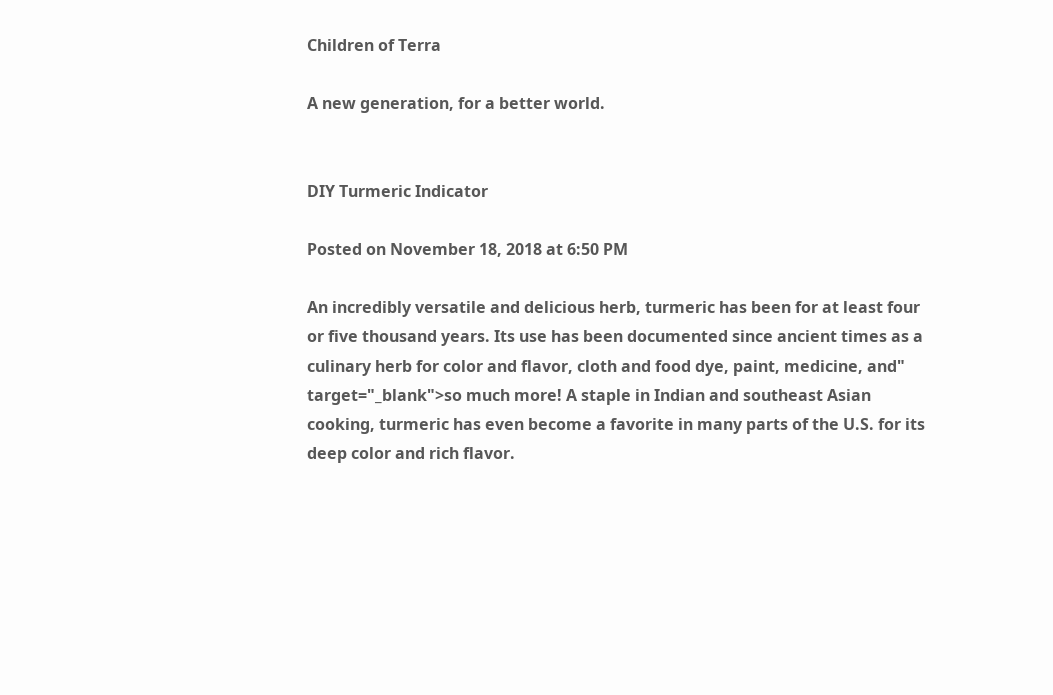Children of Terra

A new generation, for a better world.


DIY Turmeric Indicator

Posted on November 18, 2018 at 6:50 PM

An incredibly versatile and delicious herb, turmeric has been for at least four or five thousand years. Its use has been documented since ancient times as a culinary herb for color and flavor, cloth and food dye, paint, medicine, and" target="_blank">so much more! A staple in Indian and southeast Asian cooking, turmeric has even become a favorite in many parts of the U.S. for its deep color and rich flavor.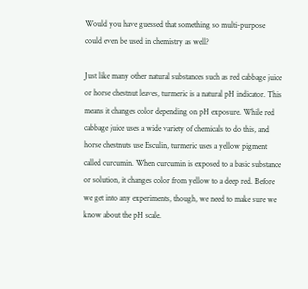Would you have guessed that something so multi-purpose could even be used in chemistry as well?

Just like many other natural substances such as red cabbage juice or horse chestnut leaves, turmeric is a natural pH indicator. This means it changes color depending on pH exposure. While red cabbage juice uses a wide variety of chemicals to do this, and horse chestnuts use Esculin, turmeric uses a yellow pigment called curcumin. When curcumin is exposed to a basic substance or solution, it changes color from yellow to a deep red. Before we get into any experiments, though, we need to make sure we know about the pH scale.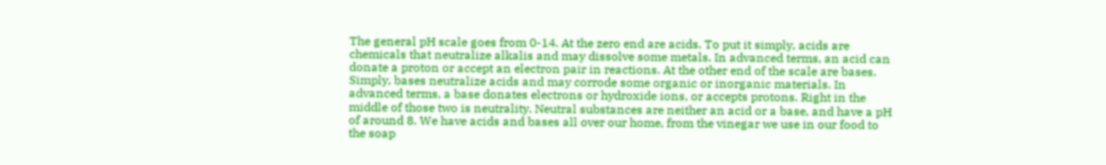The general pH scale goes from 0-14. At the zero end are acids. To put it simply, acids are chemicals that neutralize alkalis and may dissolve some metals. In advanced terms, an acid can donate a proton or accept an electron pair in reactions. At the other end of the scale are bases. Simply, bases neutralize acids and may corrode some organic or inorganic materials. In advanced terms, a base donates electrons or hydroxide ions, or accepts protons. Right in the middle of those two is neutrality. Neutral substances are neither an acid or a base, and have a pH of around 8. We have acids and bases all over our home, from the vinegar we use in our food to the soap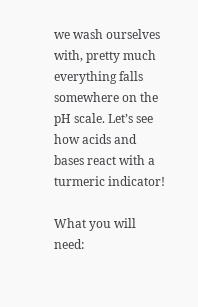we wash ourselves with, pretty much everything falls somewhere on the pH scale. Let’s see how acids and bases react with a turmeric indicator!

What you will need: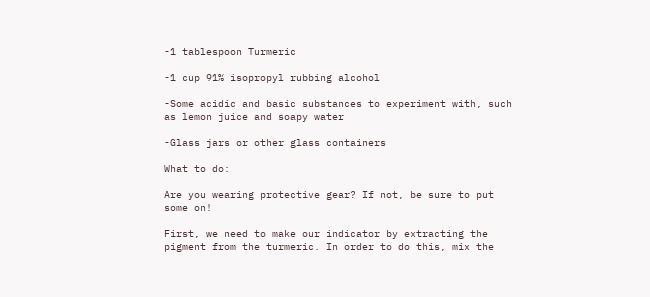-1 tablespoon Turmeric

-1 cup 91% isopropyl rubbing alcohol

-Some acidic and basic substances to experiment with, such as lemon juice and soapy water

-Glass jars or other glass containers

What to do:

Are you wearing protective gear? If not, be sure to put some on!

First, we need to make our indicator by extracting the pigment from the turmeric. In order to do this, mix the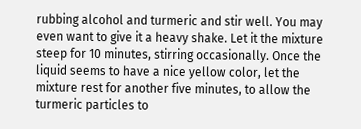rubbing alcohol and turmeric and stir well. You may even want to give it a heavy shake. Let it the mixture steep for 10 minutes, stirring occasionally. Once the liquid seems to have a nice yellow color, let the mixture rest for another five minutes, to allow the turmeric particles to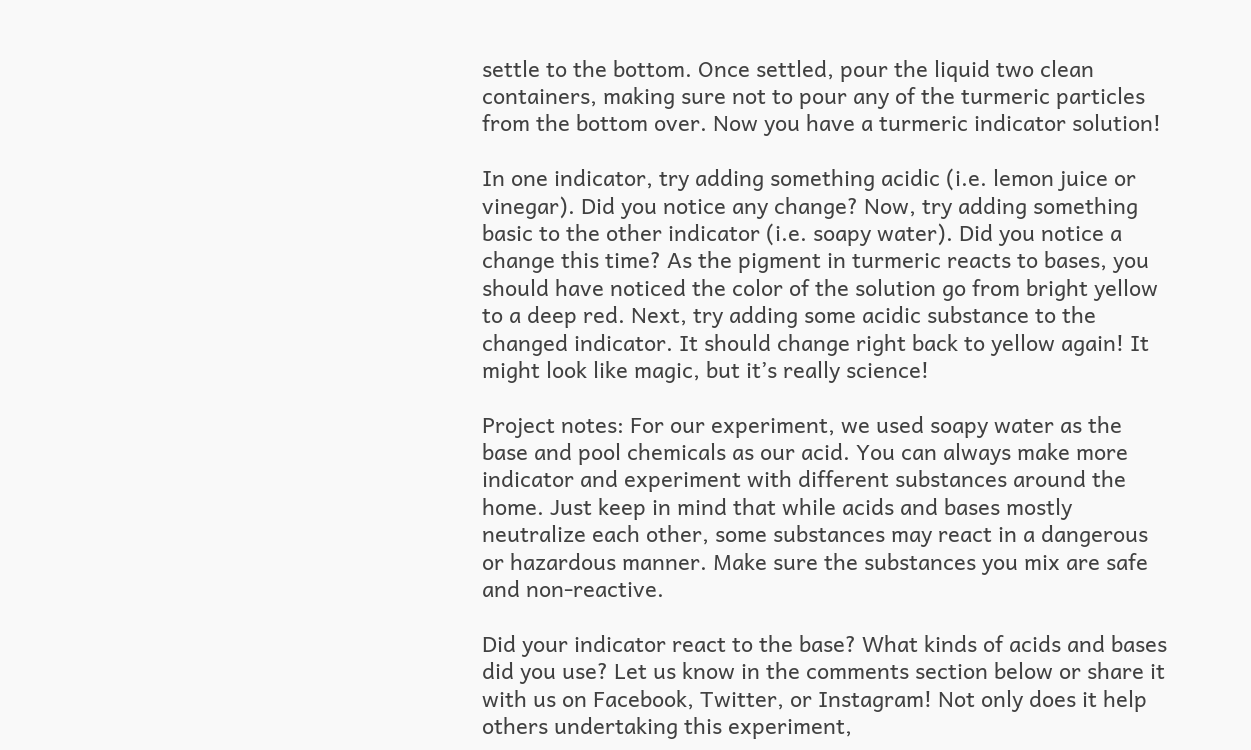settle to the bottom. Once settled, pour the liquid two clean containers, making sure not to pour any of the turmeric particles from the bottom over. Now you have a turmeric indicator solution!

In one indicator, try adding something acidic (i.e. lemon juice or vinegar). Did you notice any change? Now, try adding something basic to the other indicator (i.e. soapy water). Did you notice a change this time? As the pigment in turmeric reacts to bases, you should have noticed the color of the solution go from bright yellow to a deep red. Next, try adding some acidic substance to the changed indicator. It should change right back to yellow again! It might look like magic, but it’s really science!

Project notes: For our experiment, we used soapy water as the base and pool chemicals as our acid. You can always make more indicator and experiment with different substances around the home. Just keep in mind that while acids and bases mostly neutralize each other, some substances may react in a dangerous or hazardous manner. Make sure the substances you mix are safe and non-reactive.

Did your indicator react to the base? What kinds of acids and bases did you use? Let us know in the comments section below or share it with us on Facebook, Twitter, or Instagram! Not only does it help others undertaking this experiment,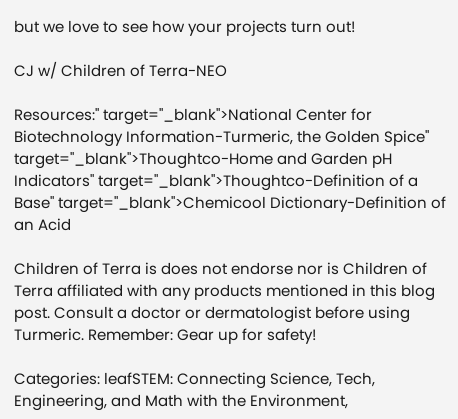but we love to see how your projects turn out!

CJ w/ Children of Terra-NEO

Resources:" target="_blank">National Center for Biotechnology Information-Turmeric, the Golden Spice" target="_blank">Thoughtco-Home and Garden pH Indicators" target="_blank">Thoughtco-Definition of a Base" target="_blank">Chemicool Dictionary-Definition of an Acid

Children of Terra is does not endorse nor is Children of Terra affiliated with any products mentioned in this blog post. Consult a doctor or dermatologist before using Turmeric. Remember: Gear up for safety!

Categories: leafSTEM: Connecting Science, Tech, Engineering, and Math with the Environment,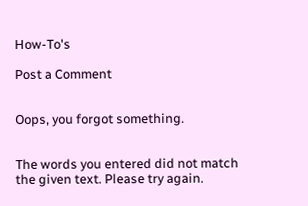How-To's

Post a Comment


Oops, you forgot something.


The words you entered did not match the given text. Please try again.